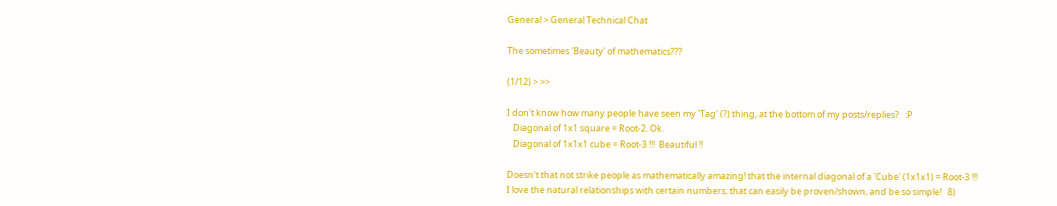General > General Technical Chat

The sometimes 'Beauty' of mathematics???

(1/12) > >>

I don't know how many people have seen my 'Tag' (?) thing, at the bottom of my posts/replies?   :P
   Diagonal of 1x1 square = Root-2. Ok.
   Diagonal of 1x1x1 cube = Root-3 !!!  Beautiful !!

Doesn't that not strike people as mathematically amazing! that the internal diagonal of a 'Cube' (1x1x1) = Root-3 !!!
I love the natural relationships with certain numbers, that can easily be proven/shown, and be so simple!   8)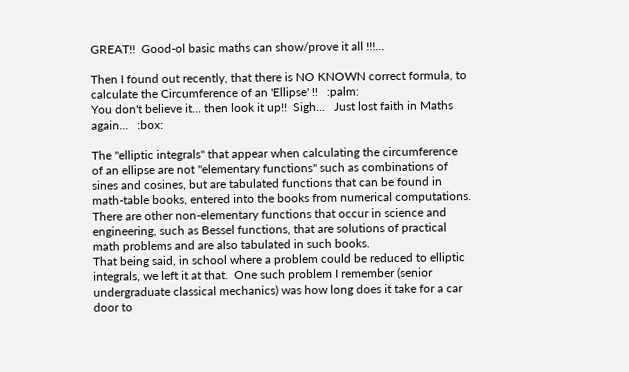GREAT!!  Good-ol basic maths can show/prove it all !!!...

Then I found out recently, that there is NO KNOWN correct formula, to calculate the Circumference of an 'Ellipse' !!   :palm:
You don't believe it... then look it up!!  Sigh...   Just lost faith in Maths again...   :box:

The "elliptic integrals" that appear when calculating the circumference of an ellipse are not "elementary functions" such as combinations of sines and cosines, but are tabulated functions that can be found in math-table books, entered into the books from numerical computations.  There are other non-elementary functions that occur in science and engineering, such as Bessel functions, that are solutions of practical math problems and are also tabulated in such books.
That being said, in school where a problem could be reduced to elliptic integrals, we left it at that.  One such problem I remember (senior undergraduate classical mechanics) was how long does it take for a car door to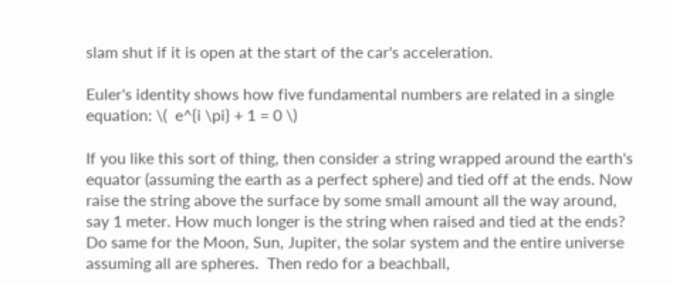slam shut if it is open at the start of the car's acceleration.

Euler's identity shows how five fundamental numbers are related in a single equation: \(  e^{i \pi} + 1 = 0 \)

If you like this sort of thing, then consider a string wrapped around the earth's equator (assuming the earth as a perfect sphere) and tied off at the ends. Now raise the string above the surface by some small amount all the way around, say 1 meter. How much longer is the string when raised and tied at the ends? Do same for the Moon, Sun, Jupiter, the solar system and the entire universe assuming all are spheres.  Then redo for a beachball,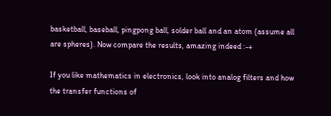basketball, baseball, pingpong ball, solder ball and an atom (assume all are spheres). Now compare the results, amazing indeed :-+

If you like mathematics in electronics, look into analog filters and how the transfer functions of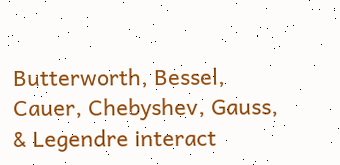Butterworth, Bessel, Cauer, Chebyshev, Gauss,  & Legendre interact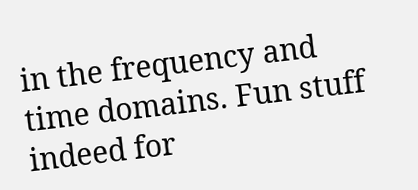in the frequency and time domains. Fun stuff indeed for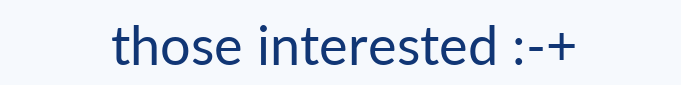those interested :-+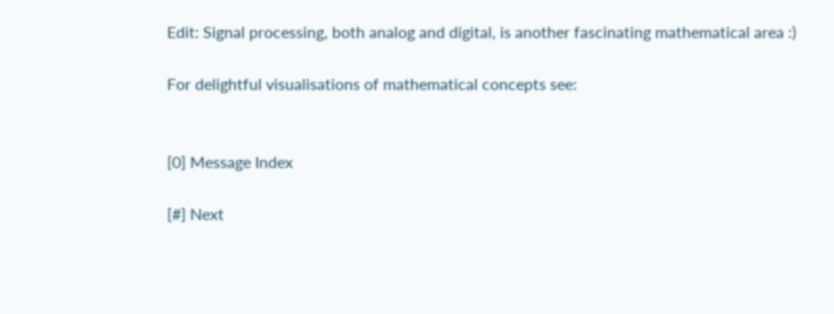Edit: Signal processing, both analog and digital, is another fascinating mathematical area :)

For delightful visualisations of mathematical concepts see:


[0] Message Index

[#] Next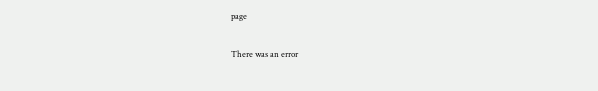page

There was an error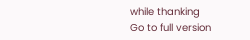while thanking
Go to full version